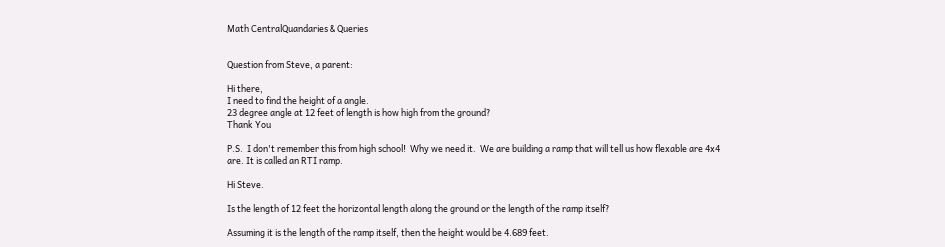Math CentralQuandaries & Queries


Question from Steve, a parent:

Hi there,
I need to find the height of a angle.
23 degree angle at 12 feet of length is how high from the ground?
Thank You

P.S.  I don't remember this from high school!  Why we need it.  We are building a ramp that will tell us how flexable are 4x4 are. It is called an RTI ramp.

Hi Steve.

Is the length of 12 feet the horizontal length along the ground or the length of the ramp itself?

Assuming it is the length of the ramp itself, then the height would be 4.689 feet.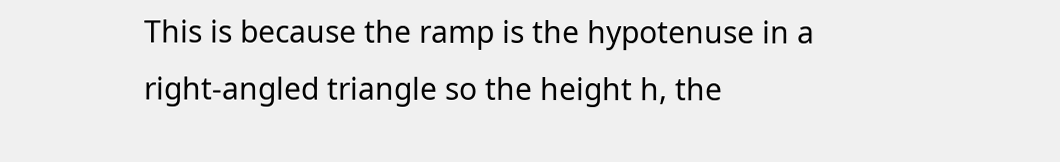This is because the ramp is the hypotenuse in a right-angled triangle so the height h, the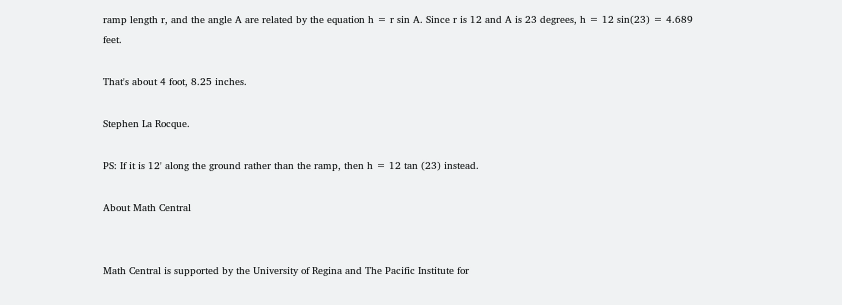ramp length r, and the angle A are related by the equation h = r sin A. Since r is 12 and A is 23 degrees, h = 12 sin(23) = 4.689 feet.

That's about 4 foot, 8.25 inches.

Stephen La Rocque.

PS: If it is 12' along the ground rather than the ramp, then h = 12 tan (23) instead.

About Math Central


Math Central is supported by the University of Regina and The Pacific Institute for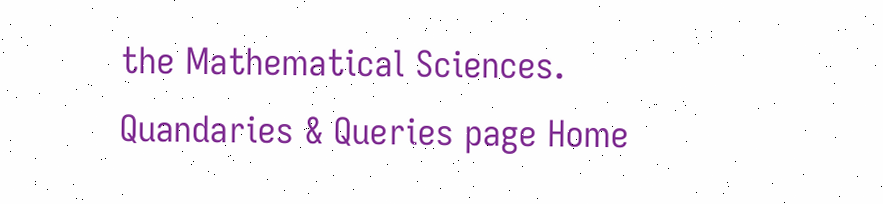the Mathematical Sciences.
Quandaries & Queries page Home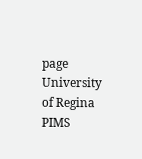page University of Regina PIMS